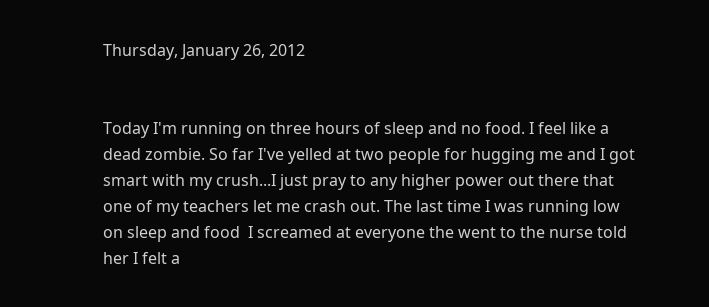Thursday, January 26, 2012


Today I'm running on three hours of sleep and no food. I feel like a dead zombie. So far I've yelled at two people for hugging me and I got smart with my crush...I just pray to any higher power out there that one of my teachers let me crash out. The last time I was running low on sleep and food  I screamed at everyone the went to the nurse told her I felt a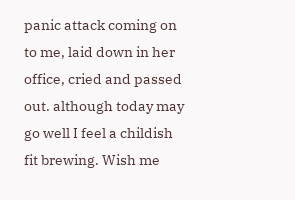panic attack coming on to me, laid down in her office, cried and passed out. although today may go well I feel a childish fit brewing. Wish me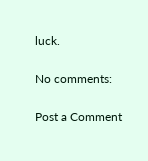luck.

No comments:

Post a Comment